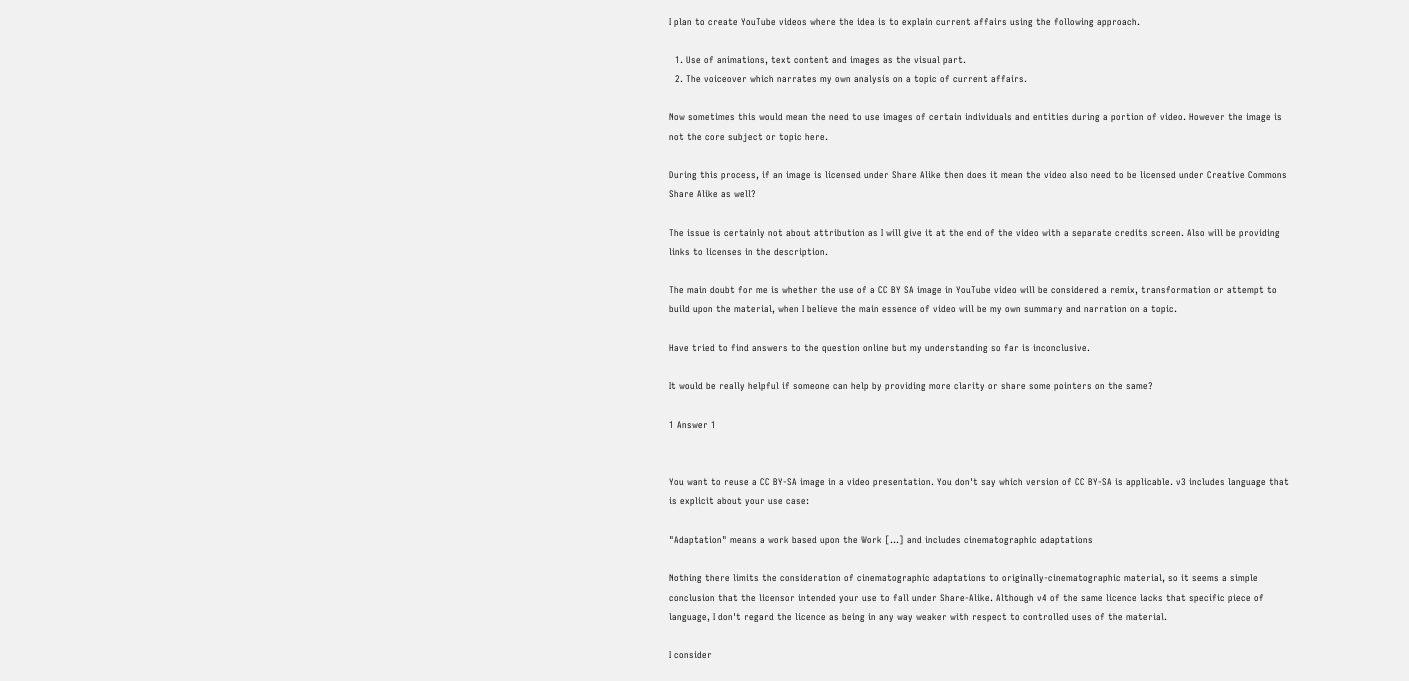I plan to create YouTube videos where the idea is to explain current affairs using the following approach.

  1. Use of animations, text content and images as the visual part.
  2. The voiceover which narrates my own analysis on a topic of current affairs.

Now sometimes this would mean the need to use images of certain individuals and entities during a portion of video. However the image is not the core subject or topic here.

During this process, if an image is licensed under Share Alike then does it mean the video also need to be licensed under Creative Commons Share Alike as well?

The issue is certainly not about attribution as I will give it at the end of the video with a separate credits screen. Also will be providing links to licenses in the description.

The main doubt for me is whether the use of a CC BY SA image in YouTube video will be considered a remix, transformation or attempt to build upon the material, when I believe the main essence of video will be my own summary and narration on a topic.

Have tried to find answers to the question online but my understanding so far is inconclusive.

It would be really helpful if someone can help by providing more clarity or share some pointers on the same?

1 Answer 1


You want to reuse a CC BY-SA image in a video presentation. You don't say which version of CC BY-SA is applicable. v3 includes language that is explicit about your use case:

"Adaptation" means a work based upon the Work [...] and includes cinematographic adaptations

Nothing there limits the consideration of cinematographic adaptations to originally-cinematographic material, so it seems a simple conclusion that the licensor intended your use to fall under Share-Alike. Although v4 of the same licence lacks that specific piece of language, I don't regard the licence as being in any way weaker with respect to controlled uses of the material.

I consider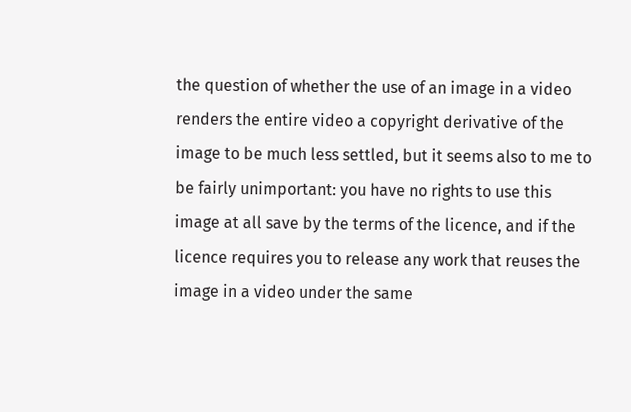the question of whether the use of an image in a video renders the entire video a copyright derivative of the image to be much less settled, but it seems also to me to be fairly unimportant: you have no rights to use this image at all save by the terms of the licence, and if the licence requires you to release any work that reuses the image in a video under the same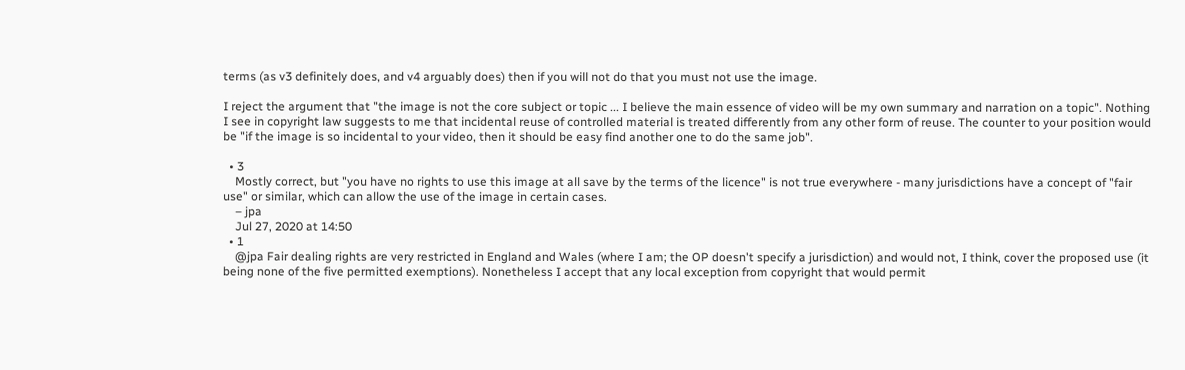terms (as v3 definitely does, and v4 arguably does) then if you will not do that you must not use the image.

I reject the argument that "the image is not the core subject or topic ... I believe the main essence of video will be my own summary and narration on a topic". Nothing I see in copyright law suggests to me that incidental reuse of controlled material is treated differently from any other form of reuse. The counter to your position would be "if the image is so incidental to your video, then it should be easy find another one to do the same job".

  • 3
    Mostly correct, but "you have no rights to use this image at all save by the terms of the licence" is not true everywhere - many jurisdictions have a concept of "fair use" or similar, which can allow the use of the image in certain cases.
    – jpa
    Jul 27, 2020 at 14:50
  • 1
    @jpa Fair dealing rights are very restricted in England and Wales (where I am; the OP doesn't specify a jurisdiction) and would not, I think, cover the proposed use (it being none of the five permitted exemptions). Nonetheless I accept that any local exception from copyright that would permit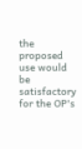the proposed use would be satisfactory for the OP's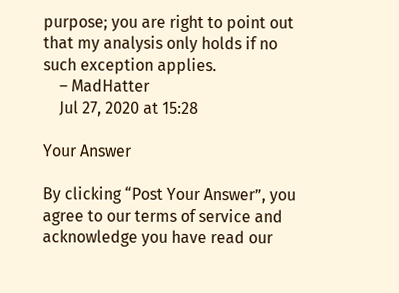purpose; you are right to point out that my analysis only holds if no such exception applies.
    – MadHatter
    Jul 27, 2020 at 15:28

Your Answer

By clicking “Post Your Answer”, you agree to our terms of service and acknowledge you have read our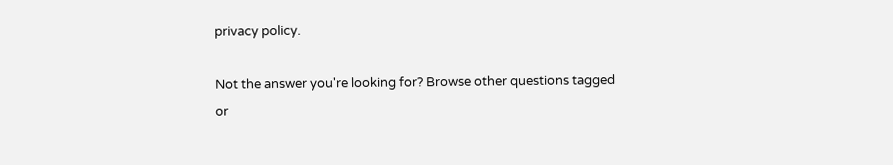privacy policy.

Not the answer you're looking for? Browse other questions tagged or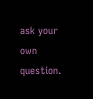ask your own question.